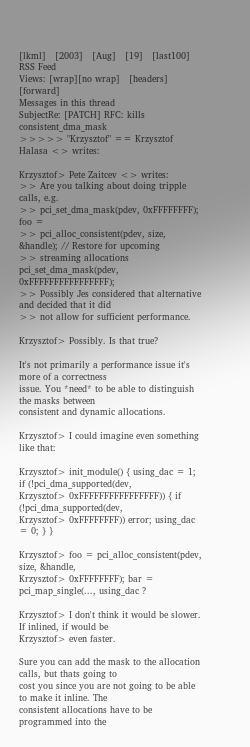[lkml]   [2003]   [Aug]   [19]   [last100]   RSS Feed
Views: [wrap][no wrap]   [headers]  [forward]
Messages in this thread
SubjectRe: [PATCH] RFC: kills consistent_dma_mask
>>>>> "Krzysztof" == Krzysztof Halasa <> writes:

Krzysztof> Pete Zaitcev <> writes:
>> Are you talking about doing tripple calls, e.g.
>> pci_set_dma_mask(pdev, 0xFFFFFFFF); foo =
>> pci_alloc_consistent(pdev, size, &handle); // Restore for upcoming
>> streaming allocations pci_set_dma_mask(pdev, 0xFFFFFFFFFFFFFFFF);
>> Possibly Jes considered that alternative and decided that it did
>> not allow for sufficient performance.

Krzysztof> Possibly. Is that true?

It's not primarily a performance issue it's more of a correctness
issue. You *need* to be able to distinguish the masks between
consistent and dynamic allocations.

Krzysztof> I could imagine even something like that:

Krzysztof> init_module() { using_dac = 1; if (!pci_dma_supported(dev,
Krzysztof> 0xFFFFFFFFFFFFFFFF)) { if (!pci_dma_supported(dev,
Krzysztof> 0xFFFFFFFF)) error; using_dac = 0; } }

Krzysztof> foo = pci_alloc_consistent(pdev, size, &handle,
Krzysztof> 0xFFFFFFFF); bar = pci_map_single(..., using_dac ?

Krzysztof> I don't think it would be slower. If inlined, if would be
Krzysztof> even faster.

Sure you can add the mask to the allocation calls, but thats going to
cost you since you are not going to be able to make it inline. The
consistent allocations have to be programmed into the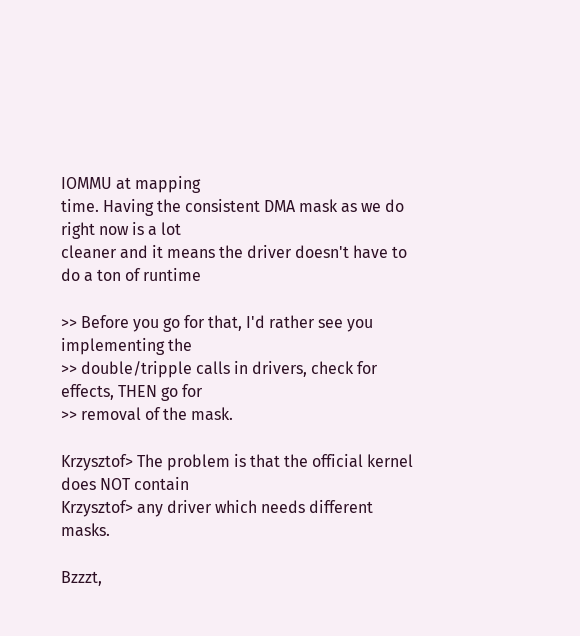IOMMU at mapping
time. Having the consistent DMA mask as we do right now is a lot
cleaner and it means the driver doesn't have to do a ton of runtime

>> Before you go for that, I'd rather see you implementing the
>> double/tripple calls in drivers, check for effects, THEN go for
>> removal of the mask.

Krzysztof> The problem is that the official kernel does NOT contain
Krzysztof> any driver which needs different masks.

Bzzzt,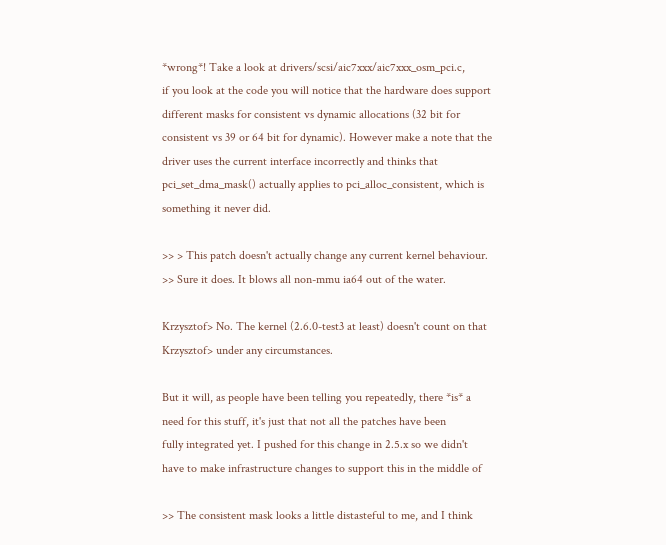*wrong*! Take a look at drivers/scsi/aic7xxx/aic7xxx_osm_pci.c,
if you look at the code you will notice that the hardware does support
different masks for consistent vs dynamic allocations (32 bit for
consistent vs 39 or 64 bit for dynamic). However make a note that the
driver uses the current interface incorrectly and thinks that
pci_set_dma_mask() actually applies to pci_alloc_consistent, which is
something it never did.

>> > This patch doesn't actually change any current kernel behaviour.
>> Sure it does. It blows all non-mmu ia64 out of the water.

Krzysztof> No. The kernel (2.6.0-test3 at least) doesn't count on that
Krzysztof> under any circumstances.

But it will, as people have been telling you repeatedly, there *is* a
need for this stuff, it's just that not all the patches have been
fully integrated yet. I pushed for this change in 2.5.x so we didn't
have to make infrastructure changes to support this in the middle of

>> The consistent mask looks a little distasteful to me, and I think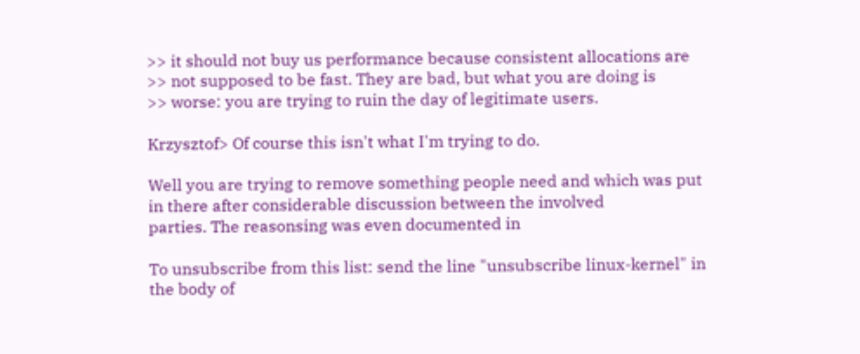>> it should not buy us performance because consistent allocations are
>> not supposed to be fast. They are bad, but what you are doing is
>> worse: you are trying to ruin the day of legitimate users.

Krzysztof> Of course this isn't what I'm trying to do.

Well you are trying to remove something people need and which was put
in there after considerable discussion between the involved
parties. The reasonsing was even documented in

To unsubscribe from this list: send the line "unsubscribe linux-kernel" in
the body of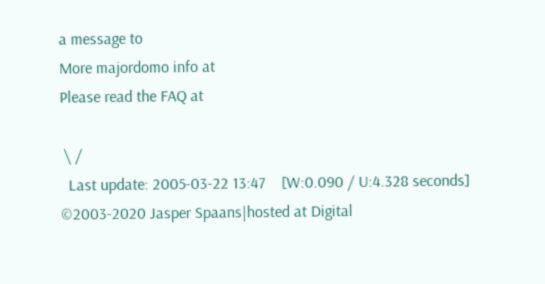a message to
More majordomo info at
Please read the FAQ at

 \ /
  Last update: 2005-03-22 13:47    [W:0.090 / U:4.328 seconds]
©2003-2020 Jasper Spaans|hosted at Digital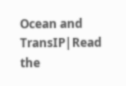Ocean and TransIP|Read the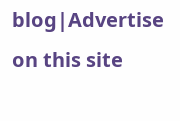blog|Advertise on this site